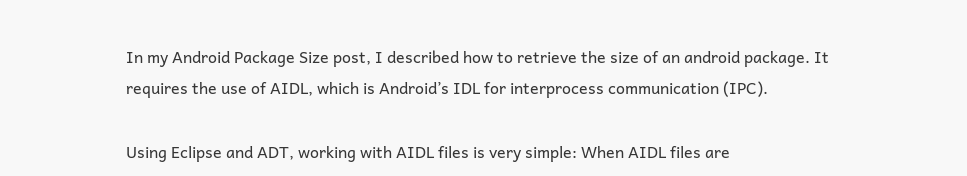In my Android Package Size post, I described how to retrieve the size of an android package. It requires the use of AIDL, which is Android’s IDL for interprocess communication (IPC).

Using Eclipse and ADT, working with AIDL files is very simple: When AIDL files are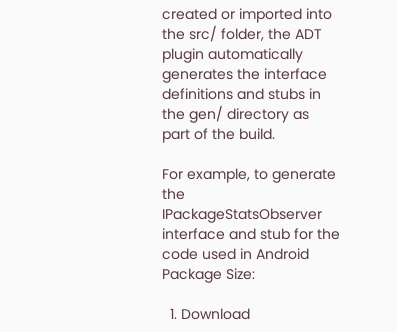created or imported into the src/ folder, the ADT plugin automatically generates the interface definitions and stubs in the gen/ directory as part of the build.

For example, to generate the IPackageStatsObserver interface and stub for the code used in Android Package Size:

  1. Download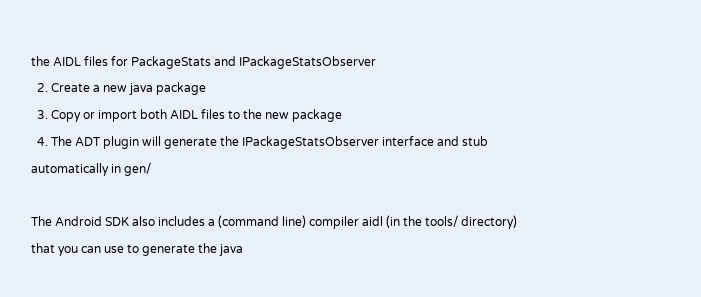the AIDL files for PackageStats and IPackageStatsObserver
  2. Create a new java package
  3. Copy or import both AIDL files to the new package
  4. The ADT plugin will generate the IPackageStatsObserver interface and stub automatically in gen/

The Android SDK also includes a (command line) compiler aidl (in the tools/ directory) that you can use to generate the java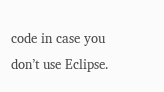code in case you don’t use Eclipse.